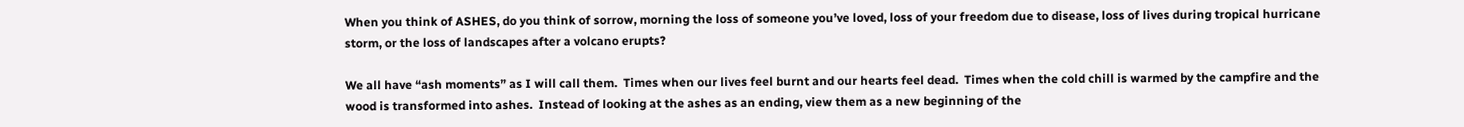When you think of ASHES, do you think of sorrow, morning the loss of someone you’ve loved, loss of your freedom due to disease, loss of lives during tropical hurricane storm, or the loss of landscapes after a volcano erupts?

We all have “ash moments” as I will call them.  Times when our lives feel burnt and our hearts feel dead.  Times when the cold chill is warmed by the campfire and the wood is transformed into ashes.  Instead of looking at the ashes as an ending, view them as a new beginning of the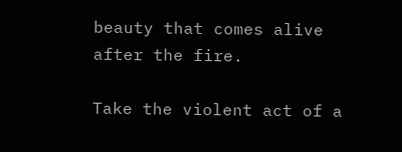beauty that comes alive after the fire.

Take the violent act of a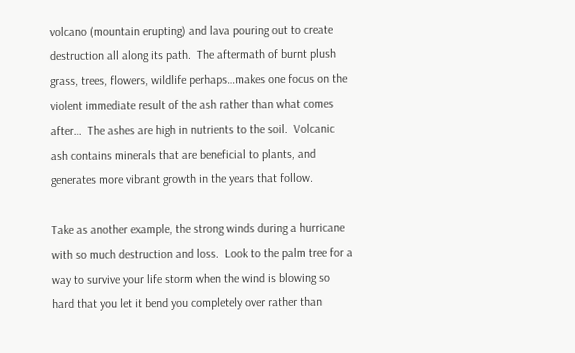volcano (mountain erupting) and lava pouring out to create destruction all along its path.  The aftermath of burnt plush grass, trees, flowers, wildlife perhaps…makes one focus on the violent immediate result of the ash rather than what comes after…  The ashes are high in nutrients to the soil.  Volcanic ash contains minerals that are beneficial to plants, and generates more vibrant growth in the years that follow.

Take as another example, the strong winds during a hurricane with so much destruction and loss.  Look to the palm tree for a way to survive your life storm when the wind is blowing so hard that you let it bend you completely over rather than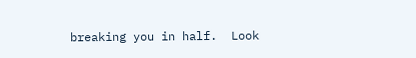breaking you in half.  Look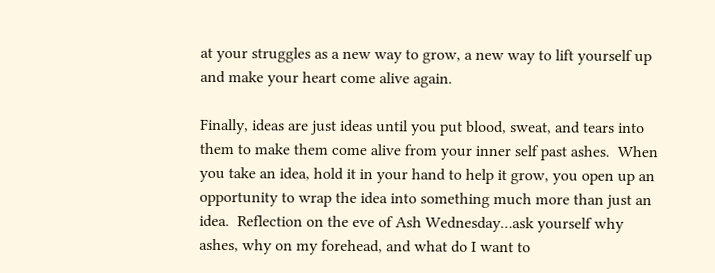at your struggles as a new way to grow, a new way to lift yourself up and make your heart come alive again.

Finally, ideas are just ideas until you put blood, sweat, and tears into them to make them come alive from your inner self past ashes.  When you take an idea, hold it in your hand to help it grow, you open up an opportunity to wrap the idea into something much more than just an idea.  Reflection on the eve of Ash Wednesday…ask yourself why ashes, why on my forehead, and what do I want to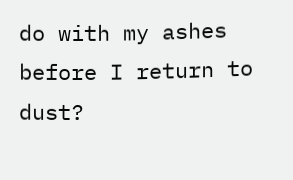do with my ashes before I return to dust?